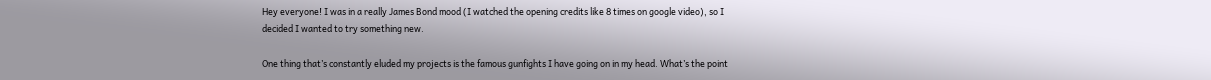Hey everyone! I was in a really James Bond mood (I watched the opening credits like 8 times on google video), so I decided I wanted to try something new.

One thing that’s constantly eluded my projects is the famous gunfights I have going on in my head. What’s the point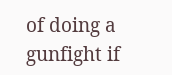of doing a gunfight if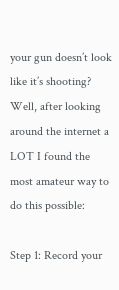your gun doesn’t look like it’s shooting? Well, after looking around the internet a LOT I found the most amateur way to do this possible:

Step 1: Record your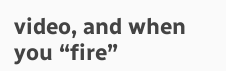video, and when you “fire”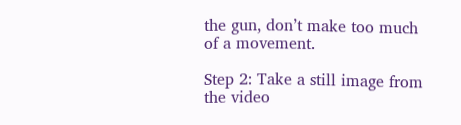the gun, don’t make too much of a movement.

Step 2: Take a still image from the video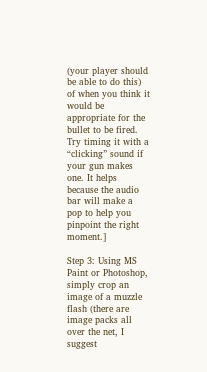(your player should be able to do this) of when you think it would be appropriate for the bullet to be fired. Try timing it with a “clicking” sound if your gun makes one. It helps because the audio bar will make a pop to help you pinpoint the right moment.]

Step 3: Using MS Paint or Photoshop, simply crop an image of a muzzle flash (there are image packs all over the net, I suggest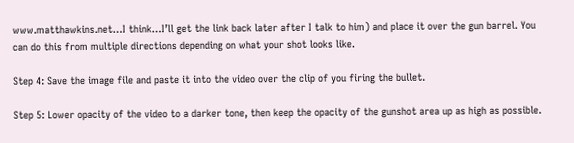www.matthawkins.net…I think…I’ll get the link back later after I talk to him) and place it over the gun barrel. You can do this from multiple directions depending on what your shot looks like.

Step 4: Save the image file and paste it into the video over the clip of you firing the bullet.

Step 5: Lower opacity of the video to a darker tone, then keep the opacity of the gunshot area up as high as possible.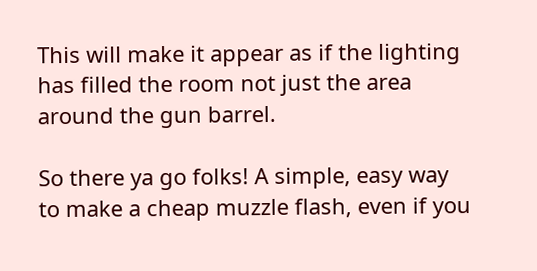This will make it appear as if the lighting has filled the room not just the area around the gun barrel.

So there ya go folks! A simple, easy way to make a cheap muzzle flash, even if you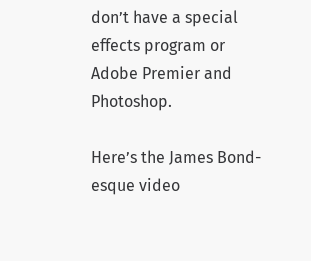don’t have a special effects program or Adobe Premier and Photoshop.

Here’s the James Bond-esque video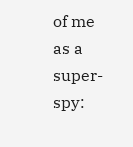of me as a super-spy: